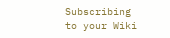Subscribing to your Wiki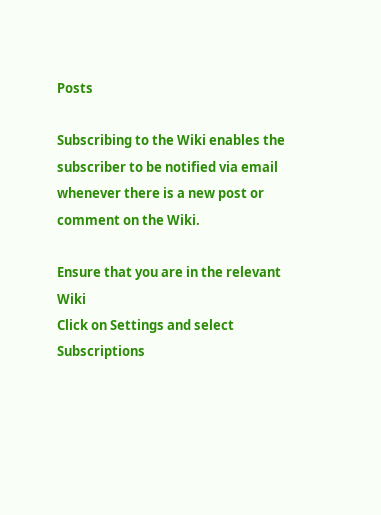Posts

Subscribing to the Wiki enables the subscriber to be notified via email whenever there is a new post or comment on the Wiki.

Ensure that you are in the relevant Wiki
Click on Settings and select Subscriptions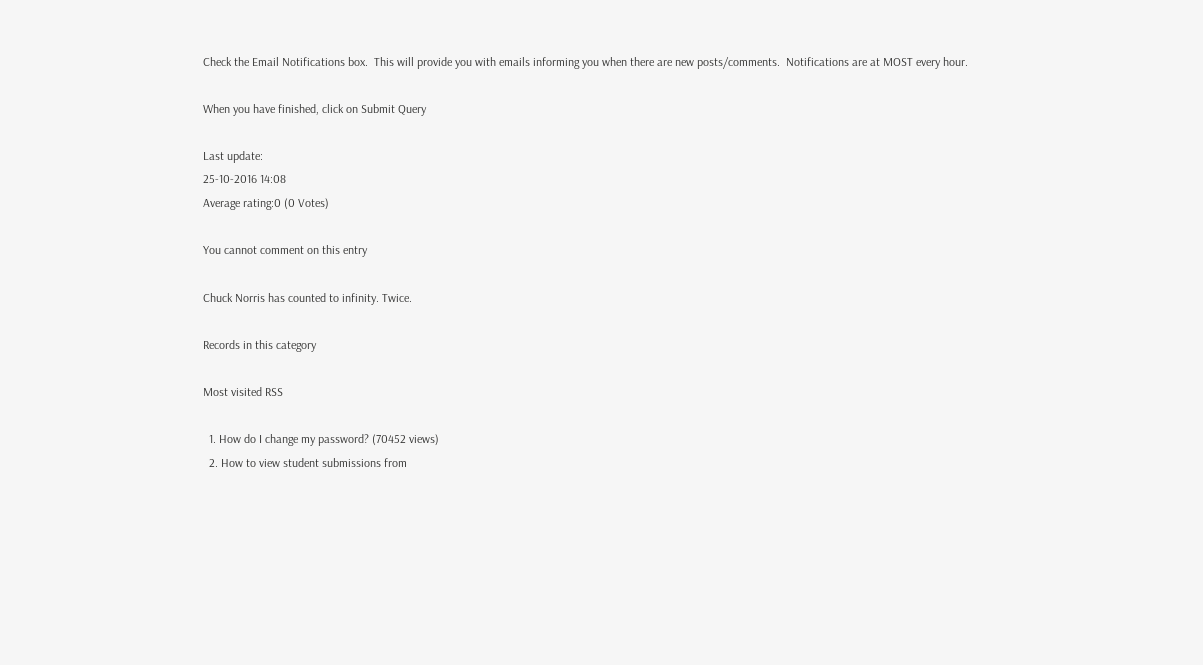Check the Email Notifications box.  This will provide you with emails informing you when there are new posts/comments.  Notifications are at MOST every hour.

When you have finished, click on Submit Query

Last update:
25-10-2016 14:08
Average rating:0 (0 Votes)

You cannot comment on this entry

Chuck Norris has counted to infinity. Twice.

Records in this category

Most visited RSS

  1. How do I change my password? (70452 views)
  2. How to view student submissions from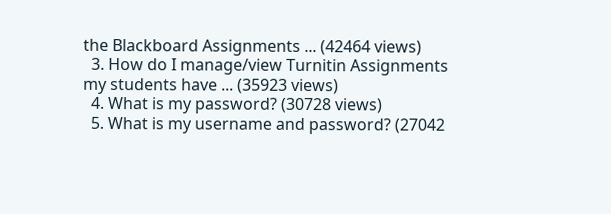the Blackboard Assignments ... (42464 views)
  3. How do I manage/view Turnitin Assignments my students have ... (35923 views)
  4. What is my password? (30728 views)
  5. What is my username and password? (27042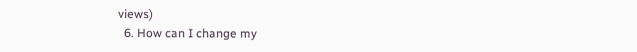views)
  6. How can I change my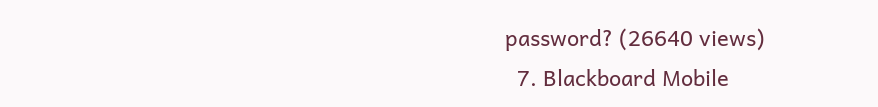password? (26640 views)
  7. Blackboard Mobile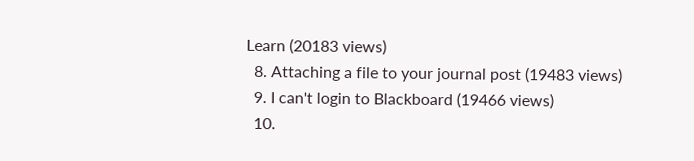Learn (20183 views)
  8. Attaching a file to your journal post (19483 views)
  9. I can't login to Blackboard (19466 views)
  10.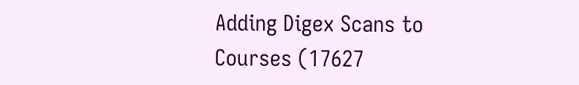Adding Digex Scans to Courses (17627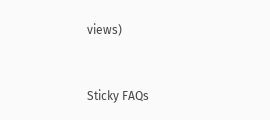views)


Sticky FAQs